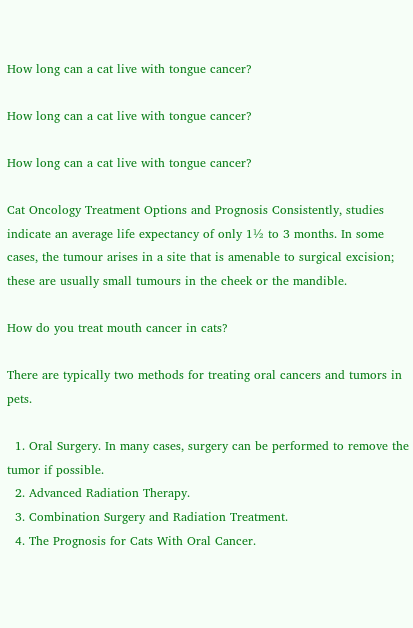How long can a cat live with tongue cancer?

How long can a cat live with tongue cancer?

How long can a cat live with tongue cancer?

Cat Oncology Treatment Options and Prognosis Consistently, studies indicate an average life expectancy of only 1½ to 3 months. In some cases, the tumour arises in a site that is amenable to surgical excision; these are usually small tumours in the cheek or the mandible.

How do you treat mouth cancer in cats?

There are typically two methods for treating oral cancers and tumors in pets.

  1. Oral Surgery. In many cases, surgery can be performed to remove the tumor if possible.
  2. Advanced Radiation Therapy.
  3. Combination Surgery and Radiation Treatment.
  4. The Prognosis for Cats With Oral Cancer.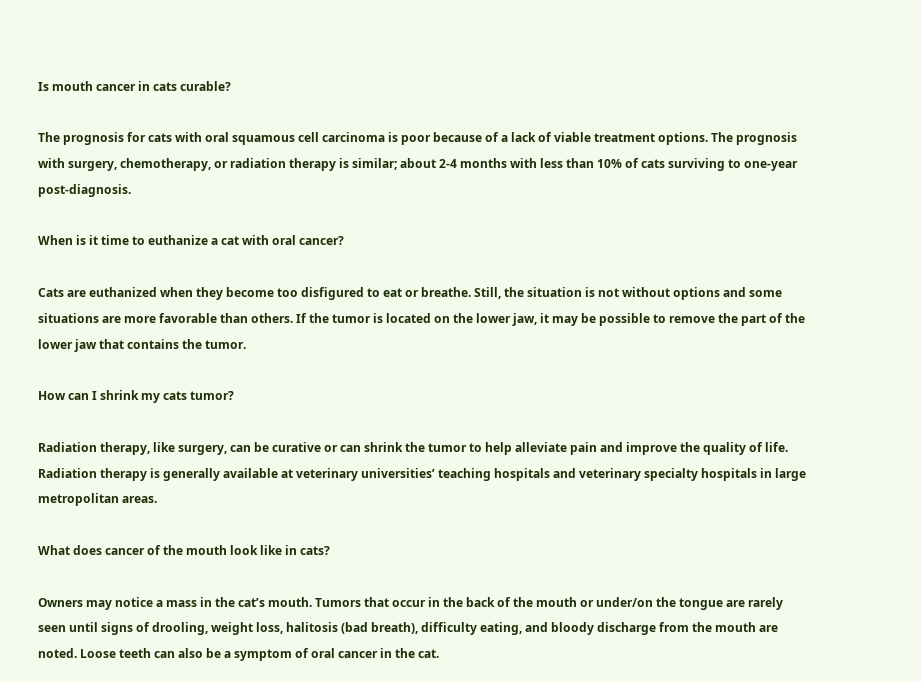Is mouth cancer in cats curable?

The prognosis for cats with oral squamous cell carcinoma is poor because of a lack of viable treatment options. The prognosis with surgery, chemotherapy, or radiation therapy is similar; about 2-4 months with less than 10% of cats surviving to one-year post-diagnosis.

When is it time to euthanize a cat with oral cancer?

Cats are euthanized when they become too disfigured to eat or breathe. Still, the situation is not without options and some situations are more favorable than others. If the tumor is located on the lower jaw, it may be possible to remove the part of the lower jaw that contains the tumor.

How can I shrink my cats tumor?

Radiation therapy, like surgery, can be curative or can shrink the tumor to help alleviate pain and improve the quality of life. Radiation therapy is generally available at veterinary universities’ teaching hospitals and veterinary specialty hospitals in large metropolitan areas.

What does cancer of the mouth look like in cats?

Owners may notice a mass in the cat’s mouth. Tumors that occur in the back of the mouth or under/on the tongue are rarely seen until signs of drooling, weight loss, halitosis (bad breath), difficulty eating, and bloody discharge from the mouth are noted. Loose teeth can also be a symptom of oral cancer in the cat.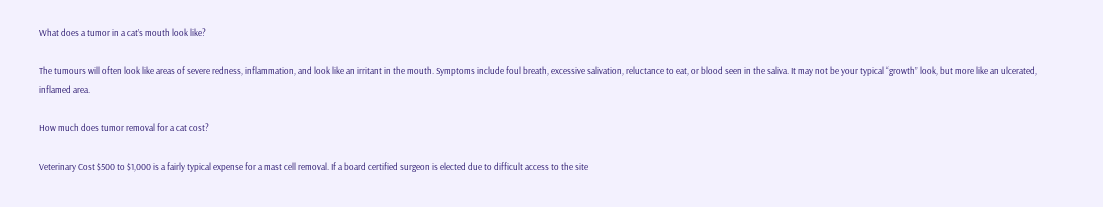What does a tumor in a cat’s mouth look like?

The tumours will often look like areas of severe redness, inflammation, and look like an irritant in the mouth. Symptoms include foul breath, excessive salivation, reluctance to eat, or blood seen in the saliva. It may not be your typical “growth” look, but more like an ulcerated, inflamed area.

How much does tumor removal for a cat cost?

Veterinary Cost $500 to $1,000 is a fairly typical expense for a mast cell removal. If a board certified surgeon is elected due to difficult access to the site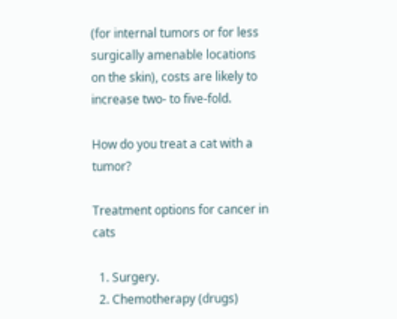(for internal tumors or for less surgically amenable locations on the skin), costs are likely to increase two- to five-fold.

How do you treat a cat with a tumor?

Treatment options for cancer in cats

  1. Surgery.
  2. Chemotherapy (drugs)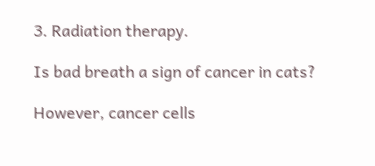3. Radiation therapy.

Is bad breath a sign of cancer in cats?

However, cancer cells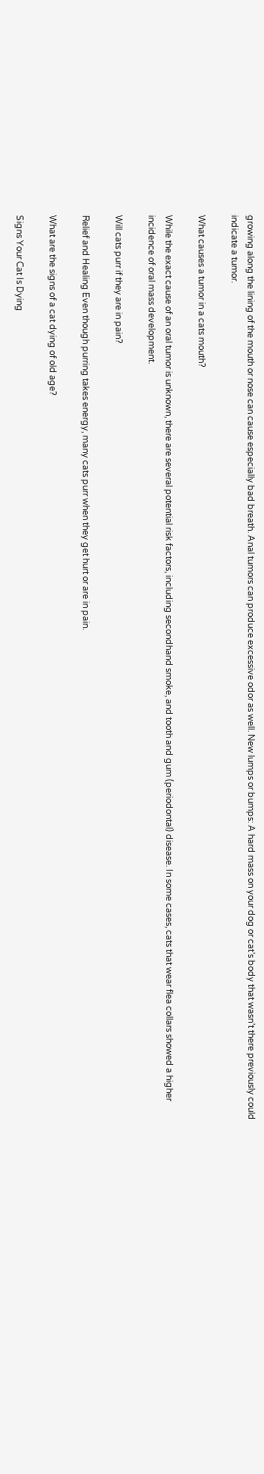growing along the lining of the mouth or nose can cause especially bad breath. Anal tumors can produce excessive odor as well. New lumps or bumps: A hard mass on your dog or cat’s body that wasn’t there previously could indicate a tumor.

What causes a tumor in a cats mouth?

While the exact cause of an oral tumor is unknown, there are several potential risk factors, including secondhand smoke, and tooth and gum (periodontal) disease. In some cases, cats that wear flea collars showed a higher incidence of oral mass development.

Will cats purr if they are in pain?

Relief and Healing Even though purring takes energy, many cats purr when they get hurt or are in pain.

What are the signs of a cat dying of old age?

Signs Your Cat Is Dying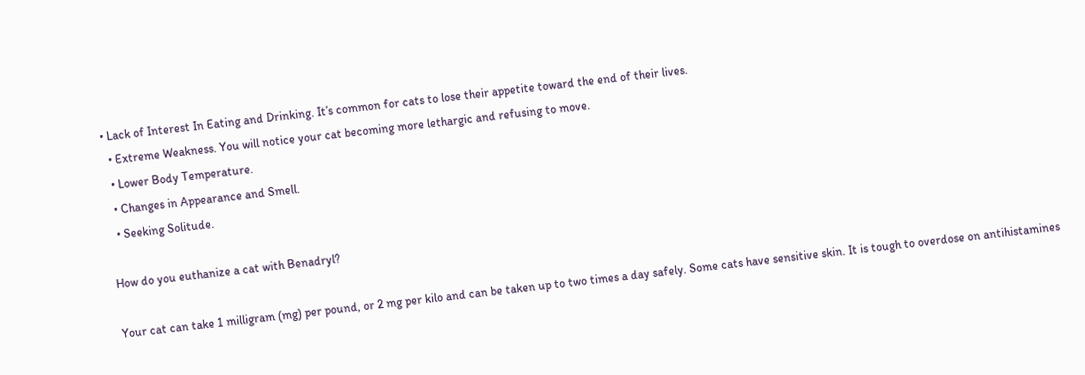• Lack of Interest In Eating and Drinking. It’s common for cats to lose their appetite toward the end of their lives.
  • Extreme Weakness. You will notice your cat becoming more lethargic and refusing to move.
  • Lower Body Temperature.
  • Changes in Appearance and Smell.
  • Seeking Solitude.

How do you euthanize a cat with Benadryl?

Your cat can take 1 milligram (mg) per pound, or 2 mg per kilo and can be taken up to two times a day safely. Some cats have sensitive skin. It is tough to overdose on antihistamines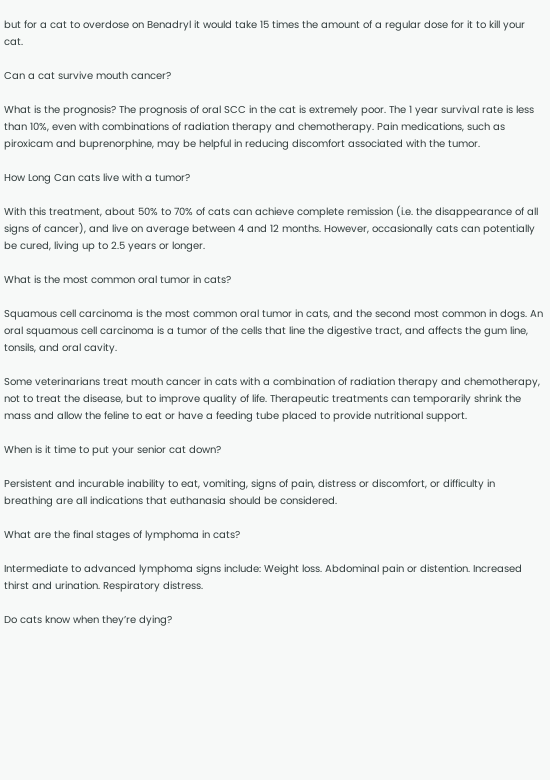but for a cat to overdose on Benadryl it would take 15 times the amount of a regular dose for it to kill your cat.

Can a cat survive mouth cancer?

What is the prognosis? The prognosis of oral SCC in the cat is extremely poor. The 1 year survival rate is less than 10%, even with combinations of radiation therapy and chemotherapy. Pain medications, such as piroxicam and buprenorphine, may be helpful in reducing discomfort associated with the tumor.

How Long Can cats live with a tumor?

With this treatment, about 50% to 70% of cats can achieve complete remission (i.e. the disappearance of all signs of cancer), and live on average between 4 and 12 months. However, occasionally cats can potentially be cured, living up to 2.5 years or longer.

What is the most common oral tumor in cats?

Squamous cell carcinoma is the most common oral tumor in cats, and the second most common in dogs. An oral squamous cell carcinoma is a tumor of the cells that line the digestive tract, and affects the gum line, tonsils, and oral cavity.

Some veterinarians treat mouth cancer in cats with a combination of radiation therapy and chemotherapy, not to treat the disease, but to improve quality of life. Therapeutic treatments can temporarily shrink the mass and allow the feline to eat or have a feeding tube placed to provide nutritional support.

When is it time to put your senior cat down?

Persistent and incurable inability to eat, vomiting, signs of pain, distress or discomfort, or difficulty in breathing are all indications that euthanasia should be considered.

What are the final stages of lymphoma in cats?

Intermediate to advanced lymphoma signs include: Weight loss. Abdominal pain or distention. Increased thirst and urination. Respiratory distress.

Do cats know when they’re dying?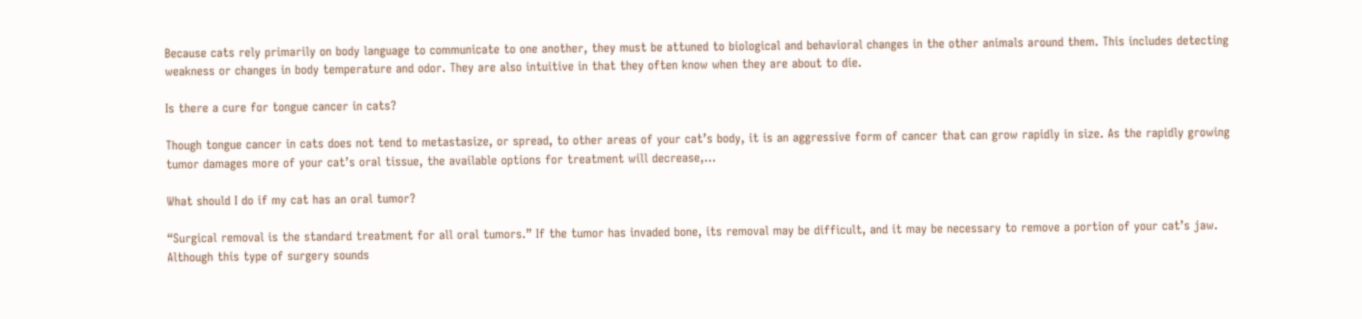Because cats rely primarily on body language to communicate to one another, they must be attuned to biological and behavioral changes in the other animals around them. This includes detecting weakness or changes in body temperature and odor. They are also intuitive in that they often know when they are about to die.

Is there a cure for tongue cancer in cats?

Though tongue cancer in cats does not tend to metastasize, or spread, to other areas of your cat’s body, it is an aggressive form of cancer that can grow rapidly in size. As the rapidly growing tumor damages more of your cat’s oral tissue, the available options for treatment will decrease,…

What should I do if my cat has an oral tumor?

“Surgical removal is the standard treatment for all oral tumors.” If the tumor has invaded bone, its removal may be difficult, and it may be necessary to remove a portion of your cat’s jaw. Although this type of surgery sounds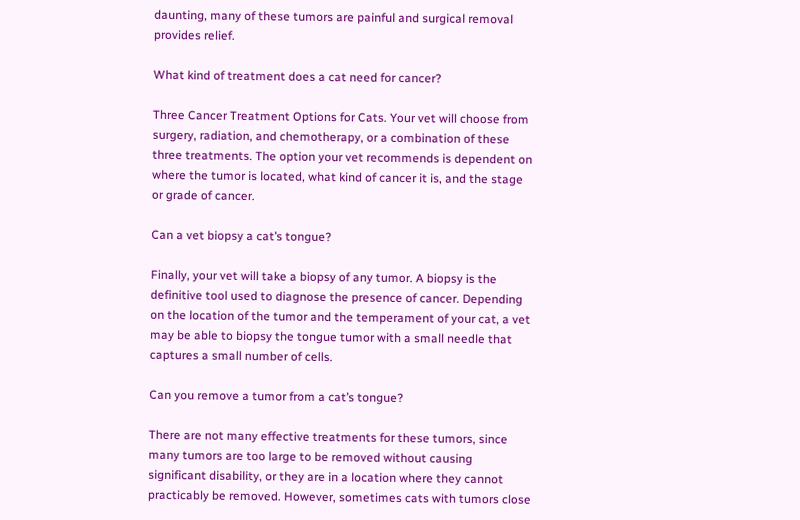daunting, many of these tumors are painful and surgical removal provides relief.

What kind of treatment does a cat need for cancer?

Three Cancer Treatment Options for Cats. Your vet will choose from surgery, radiation, and chemotherapy, or a combination of these three treatments. The option your vet recommends is dependent on where the tumor is located, what kind of cancer it is, and the stage or grade of cancer.

Can a vet biopsy a cat’s tongue?

Finally, your vet will take a biopsy of any tumor. A biopsy is the definitive tool used to diagnose the presence of cancer. Depending on the location of the tumor and the temperament of your cat, a vet may be able to biopsy the tongue tumor with a small needle that captures a small number of cells.

Can you remove a tumor from a cat’s tongue?

There are not many effective treatments for these tumors, since many tumors are too large to be removed without causing significant disability, or they are in a location where they cannot practicably be removed. However, sometimes cats with tumors close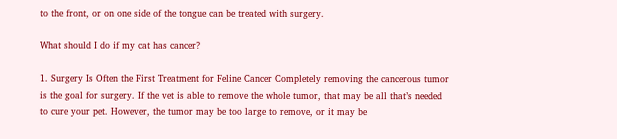to the front, or on one side of the tongue can be treated with surgery.

What should I do if my cat has cancer?

1. Surgery Is Often the First Treatment for Feline Cancer Completely removing the cancerous tumor is the goal for surgery. If the vet is able to remove the whole tumor, that may be all that’s needed to cure your pet. However, the tumor may be too large to remove, or it may be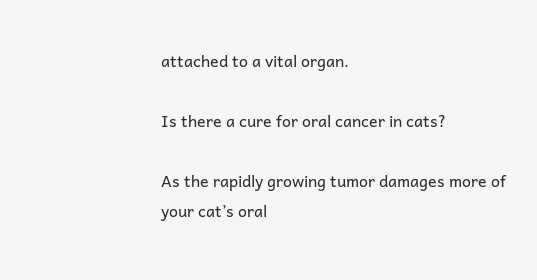attached to a vital organ.

Is there a cure for oral cancer in cats?

As the rapidly growing tumor damages more of your cat’s oral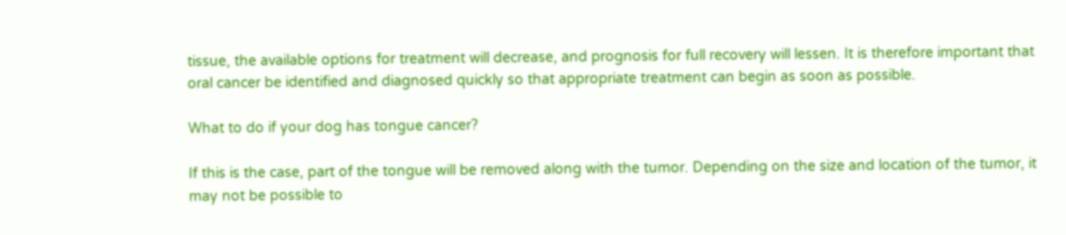tissue, the available options for treatment will decrease, and prognosis for full recovery will lessen. It is therefore important that oral cancer be identified and diagnosed quickly so that appropriate treatment can begin as soon as possible.

What to do if your dog has tongue cancer?

If this is the case, part of the tongue will be removed along with the tumor. Depending on the size and location of the tumor, it may not be possible to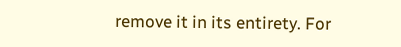remove it in its entirety. For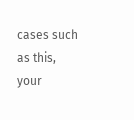cases such as this, your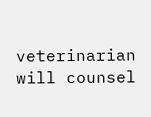veterinarian will counsel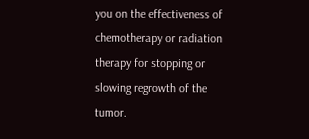you on the effectiveness of chemotherapy or radiation therapy for stopping or slowing regrowth of the tumor.